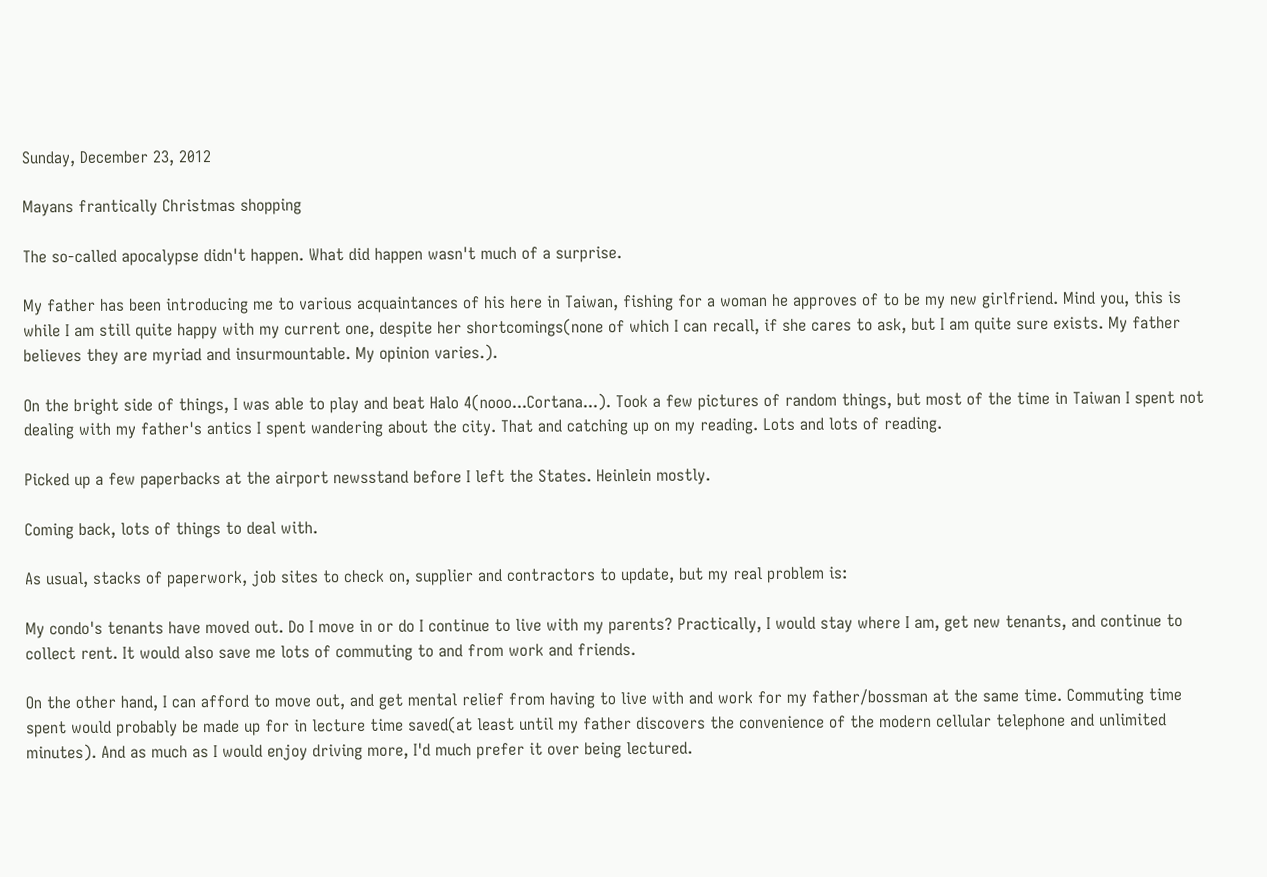Sunday, December 23, 2012

Mayans frantically Christmas shopping

The so-called apocalypse didn't happen. What did happen wasn't much of a surprise.

My father has been introducing me to various acquaintances of his here in Taiwan, fishing for a woman he approves of to be my new girlfriend. Mind you, this is while I am still quite happy with my current one, despite her shortcomings(none of which I can recall, if she cares to ask, but I am quite sure exists. My father believes they are myriad and insurmountable. My opinion varies.).

On the bright side of things, I was able to play and beat Halo 4(nooo...Cortana...). Took a few pictures of random things, but most of the time in Taiwan I spent not dealing with my father's antics I spent wandering about the city. That and catching up on my reading. Lots and lots of reading.

Picked up a few paperbacks at the airport newsstand before I left the States. Heinlein mostly.

Coming back, lots of things to deal with.

As usual, stacks of paperwork, job sites to check on, supplier and contractors to update, but my real problem is:

My condo's tenants have moved out. Do I move in or do I continue to live with my parents? Practically, I would stay where I am, get new tenants, and continue to collect rent. It would also save me lots of commuting to and from work and friends.

On the other hand, I can afford to move out, and get mental relief from having to live with and work for my father/bossman at the same time. Commuting time spent would probably be made up for in lecture time saved(at least until my father discovers the convenience of the modern cellular telephone and unlimited minutes). And as much as I would enjoy driving more, I'd much prefer it over being lectured.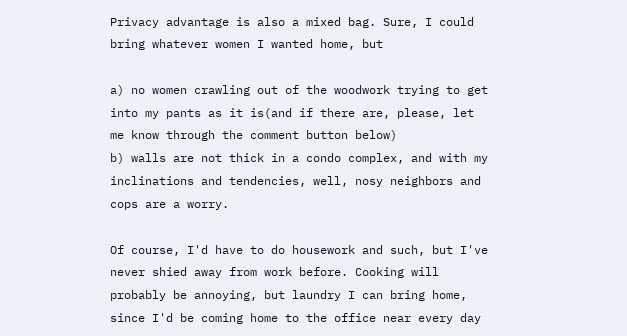Privacy advantage is also a mixed bag. Sure, I could bring whatever women I wanted home, but

a) no women crawling out of the woodwork trying to get into my pants as it is(and if there are, please, let me know through the comment button below)
b) walls are not thick in a condo complex, and with my inclinations and tendencies, well, nosy neighbors and cops are a worry.

Of course, I'd have to do housework and such, but I've never shied away from work before. Cooking will probably be annoying, but laundry I can bring home, since I'd be coming home to the office near every day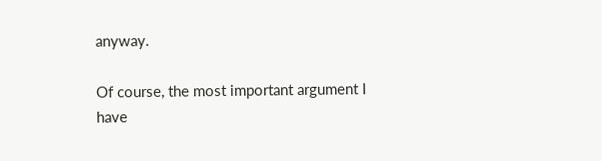anyway.

Of course, the most important argument I have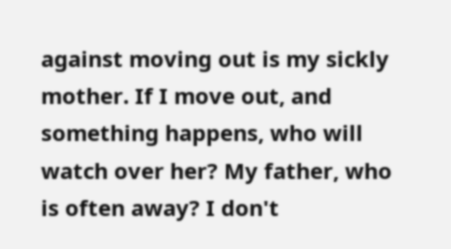against moving out is my sickly mother. If I move out, and something happens, who will watch over her? My father, who is often away? I don't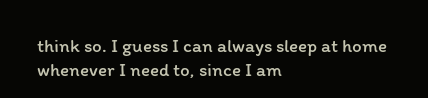think so. I guess I can always sleep at home whenever I need to, since I am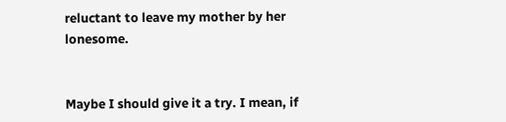reluctant to leave my mother by her lonesome.


Maybe I should give it a try. I mean, if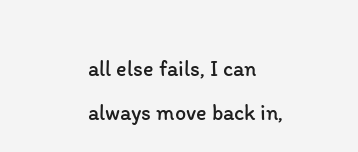all else fails, I can always move back in,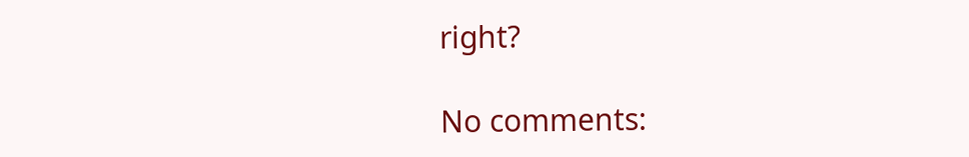right?

No comments: